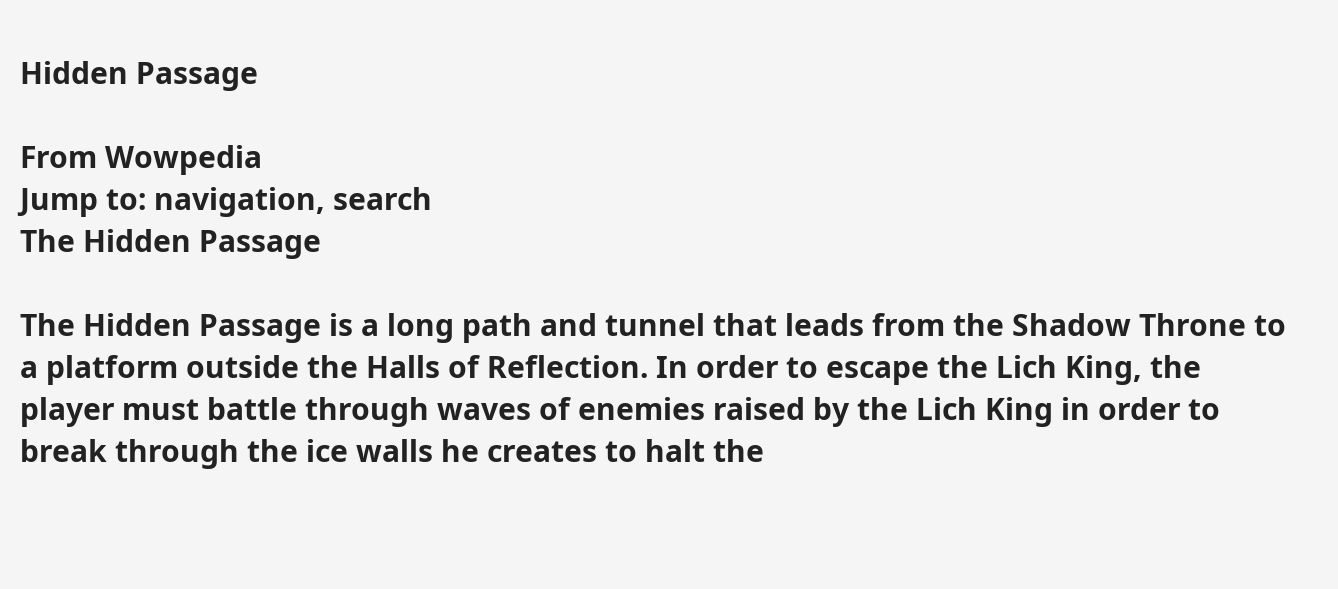Hidden Passage

From Wowpedia
Jump to: navigation, search
The Hidden Passage

The Hidden Passage is a long path and tunnel that leads from the Shadow Throne to a platform outside the Halls of Reflection. In order to escape the Lich King, the player must battle through waves of enemies raised by the Lich King in order to break through the ice walls he creates to halt the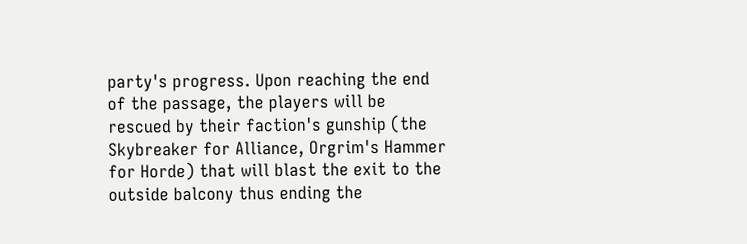party's progress. Upon reaching the end of the passage, the players will be rescued by their faction's gunship (the Skybreaker for Alliance, Orgrim's Hammer for Horde) that will blast the exit to the outside balcony thus ending the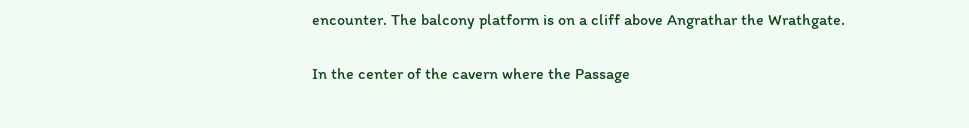encounter. The balcony platform is on a cliff above Angrathar the Wrathgate.

In the center of the cavern where the Passage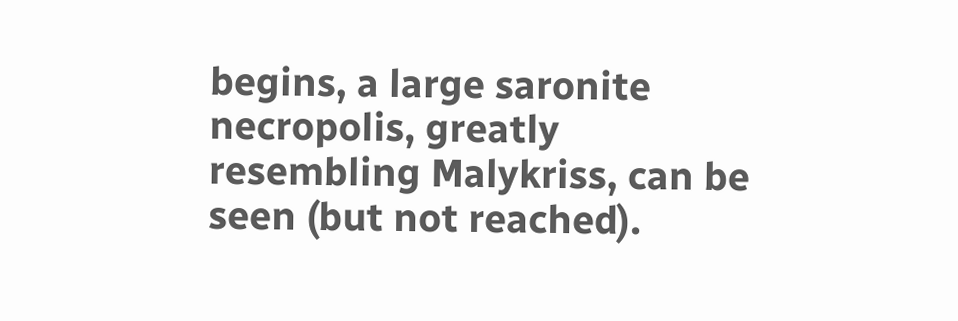begins, a large saronite necropolis, greatly resembling Malykriss, can be seen (but not reached).